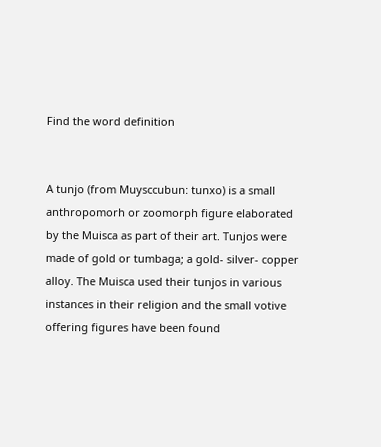Find the word definition


A tunjo (from Muysccubun: tunxo) is a small anthropomorh or zoomorph figure elaborated by the Muisca as part of their art. Tunjos were made of gold or tumbaga; a gold- silver- copper alloy. The Muisca used their tunjos in various instances in their religion and the small votive offering figures have been found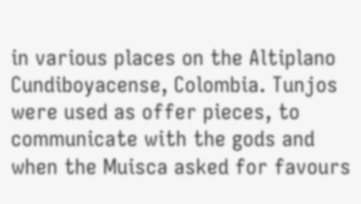in various places on the Altiplano Cundiboyacense, Colombia. Tunjos were used as offer pieces, to communicate with the gods and when the Muisca asked for favours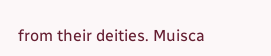from their deities. Muisca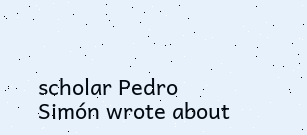scholar Pedro Simón wrote about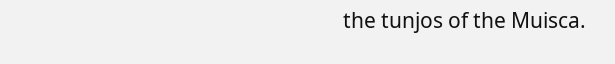the tunjos of the Muisca.